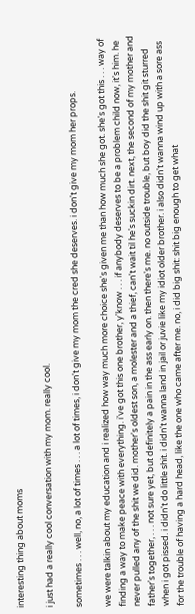interesting thing about moms

i just had a really cool conversation with my mom. really cool.

sometimes . . . well, no, a lot of times . . . a lot of times, i don't give my mom the cred she deserves. i don't give my mom her props.

we were talkin about my education and i realized how way much more choice she's given me than how much she got. she's got this . . . way of finding a way to make peace with everything. i've got this one brother, y'know . . . if anybody deserves to be a problem child now, it's him. he never pulled any of the shit we did. mother's oldest son, a molester and a thief, can't wait til he's suckin dirt. next, the second of my mother and father's together, . . . not sure yet, but definitely a pain in the ass early on. then there's me. no outside trouble, but boy did the shit git sturred when i got pissed. i didn't do little shit. i didn't wanna land in jail or juvie like my idiot older brother. i also didn't wanna wind up with a sore ass for the trouble of having a hard head, like the one who came after me. no, i did big shit: shit big enough to get what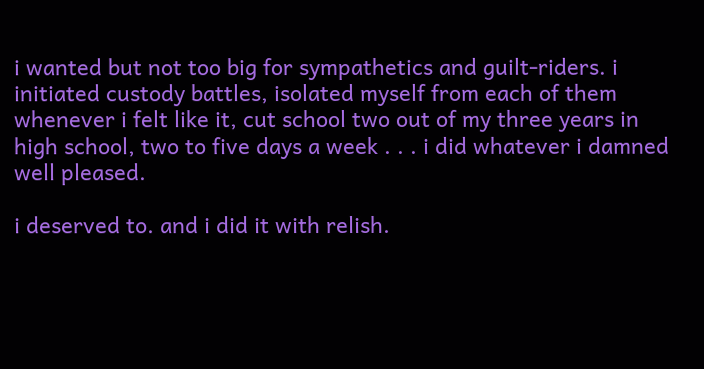i wanted but not too big for sympathetics and guilt-riders. i initiated custody battles, isolated myself from each of them whenever i felt like it, cut school two out of my three years in high school, two to five days a week . . . i did whatever i damned well pleased.

i deserved to. and i did it with relish.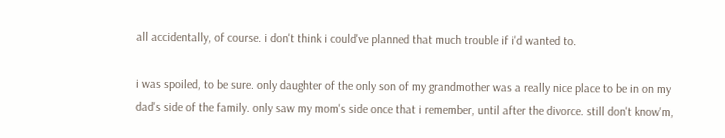all accidentally, of course. i don't think i could've planned that much trouble if i'd wanted to.

i was spoiled, to be sure. only daughter of the only son of my grandmother was a really nice place to be in on my dad's side of the family. only saw my mom's side once that i remember, until after the divorce. still don't know'm,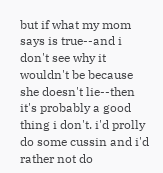but if what my mom says is true--and i don't see why it wouldn't be because she doesn't lie--then it's probably a good thing i don't. i'd prolly do some cussin and i'd rather not do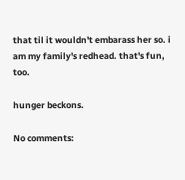that til it wouldn't embarass her so. i am my family's redhead. that's fun, too.

hunger beckons.

No comments: